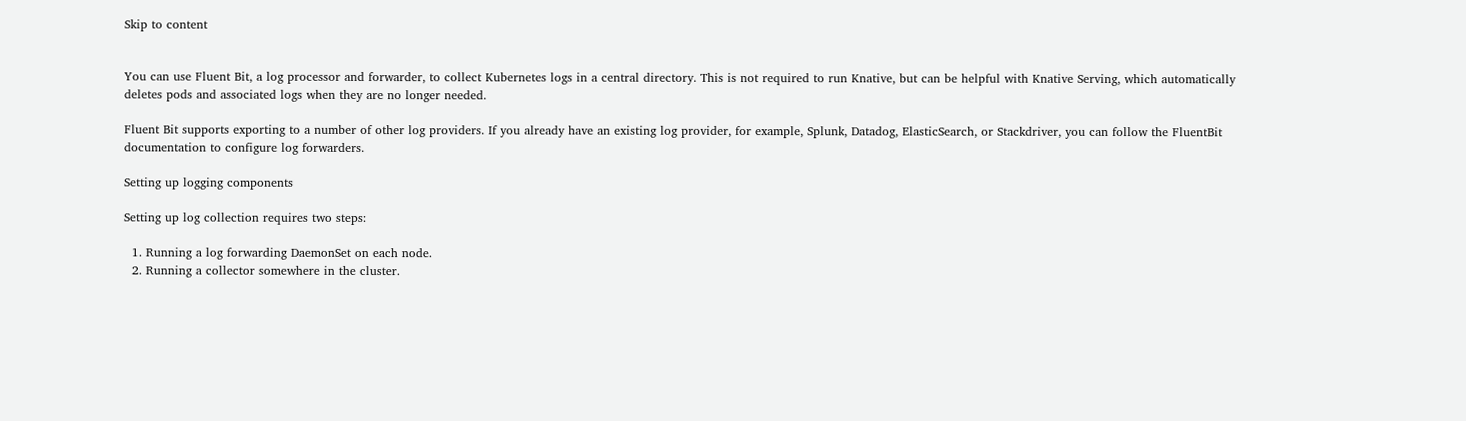Skip to content


You can use Fluent Bit, a log processor and forwarder, to collect Kubernetes logs in a central directory. This is not required to run Knative, but can be helpful with Knative Serving, which automatically deletes pods and associated logs when they are no longer needed.

Fluent Bit supports exporting to a number of other log providers. If you already have an existing log provider, for example, Splunk, Datadog, ElasticSearch, or Stackdriver, you can follow the FluentBit documentation to configure log forwarders.

Setting up logging components

Setting up log collection requires two steps:

  1. Running a log forwarding DaemonSet on each node.
  2. Running a collector somewhere in the cluster.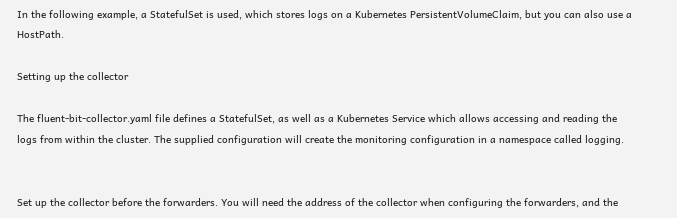In the following example, a StatefulSet is used, which stores logs on a Kubernetes PersistentVolumeClaim, but you can also use a HostPath.

Setting up the collector

The fluent-bit-collector.yaml file defines a StatefulSet, as well as a Kubernetes Service which allows accessing and reading the logs from within the cluster. The supplied configuration will create the monitoring configuration in a namespace called logging.


Set up the collector before the forwarders. You will need the address of the collector when configuring the forwarders, and the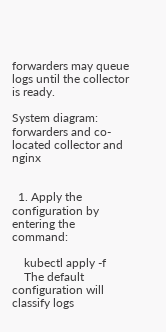forwarders may queue logs until the collector is ready.

System diagram: forwarders and co-located collector and nginx


  1. Apply the configuration by entering the command:

    kubectl apply -f
    The default configuration will classify logs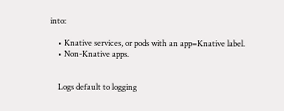into:

    • Knative services, or pods with an app=Knative label.
    • Non-Knative apps.


    Logs default to logging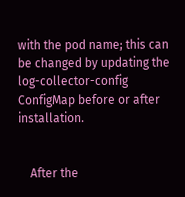with the pod name; this can be changed by updating the log-collector-config ConfigMap before or after installation.


    After the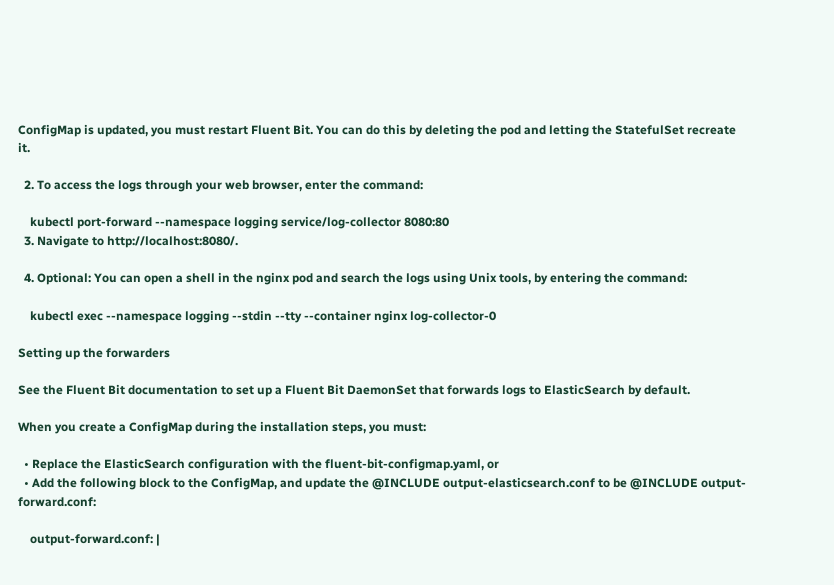ConfigMap is updated, you must restart Fluent Bit. You can do this by deleting the pod and letting the StatefulSet recreate it.

  2. To access the logs through your web browser, enter the command:

    kubectl port-forward --namespace logging service/log-collector 8080:80
  3. Navigate to http://localhost:8080/.

  4. Optional: You can open a shell in the nginx pod and search the logs using Unix tools, by entering the command:

    kubectl exec --namespace logging --stdin --tty --container nginx log-collector-0

Setting up the forwarders

See the Fluent Bit documentation to set up a Fluent Bit DaemonSet that forwards logs to ElasticSearch by default.

When you create a ConfigMap during the installation steps, you must:

  • Replace the ElasticSearch configuration with the fluent-bit-configmap.yaml, or
  • Add the following block to the ConfigMap, and update the @INCLUDE output-elasticsearch.conf to be @INCLUDE output-forward.conf:

    output-forward.conf: |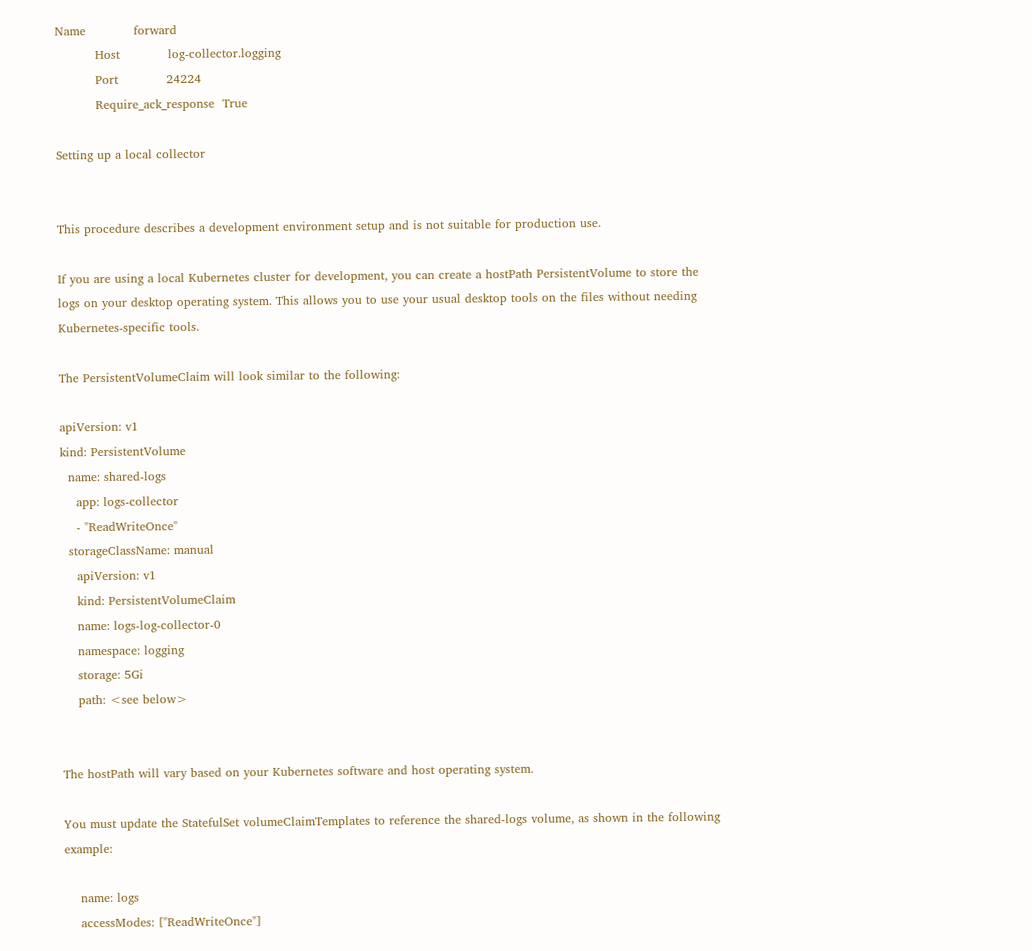Name            forward
          Host            log-collector.logging
          Port            24224
          Require_ack_response  True

Setting up a local collector


This procedure describes a development environment setup and is not suitable for production use.

If you are using a local Kubernetes cluster for development, you can create a hostPath PersistentVolume to store the logs on your desktop operating system. This allows you to use your usual desktop tools on the files without needing Kubernetes-specific tools.

The PersistentVolumeClaim will look similar to the following:

apiVersion: v1
kind: PersistentVolume
  name: shared-logs
    app: logs-collector
    - "ReadWriteOnce"
  storageClassName: manual
    apiVersion: v1
    kind: PersistentVolumeClaim
    name: logs-log-collector-0
    namespace: logging
    storage: 5Gi
    path: <see below>


The hostPath will vary based on your Kubernetes software and host operating system.

You must update the StatefulSet volumeClaimTemplates to reference the shared-logs volume, as shown in the following example:

    name: logs
    accessModes: ["ReadWriteOnce"]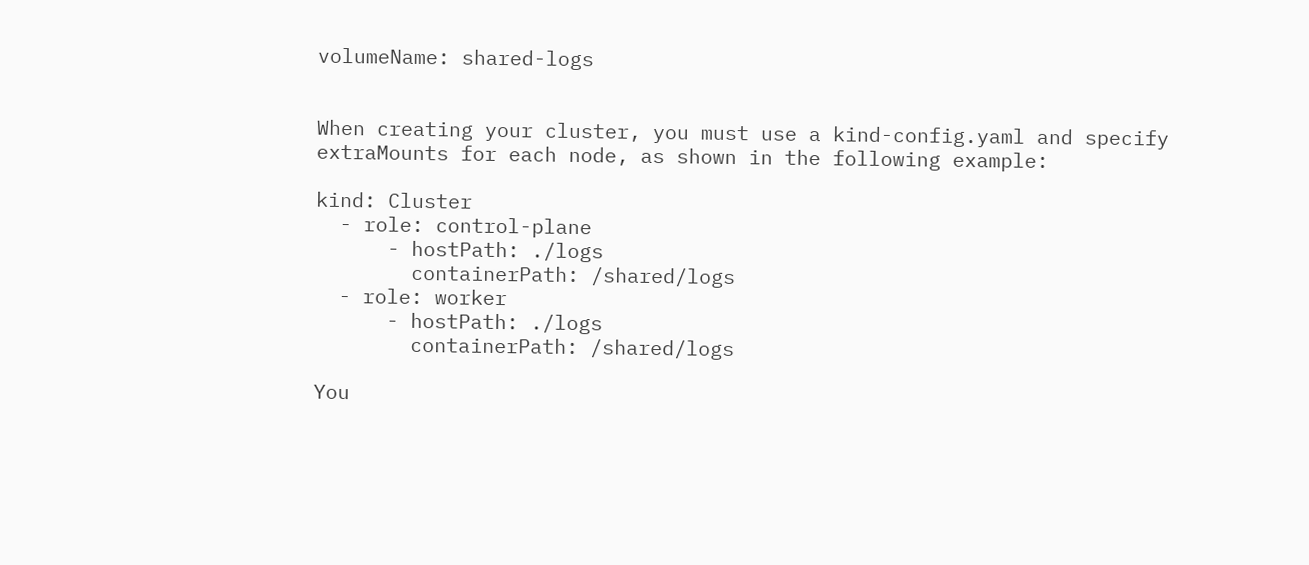volumeName: shared-logs


When creating your cluster, you must use a kind-config.yaml and specify extraMounts for each node, as shown in the following example:

kind: Cluster
  - role: control-plane
      - hostPath: ./logs
        containerPath: /shared/logs
  - role: worker
      - hostPath: ./logs
        containerPath: /shared/logs

You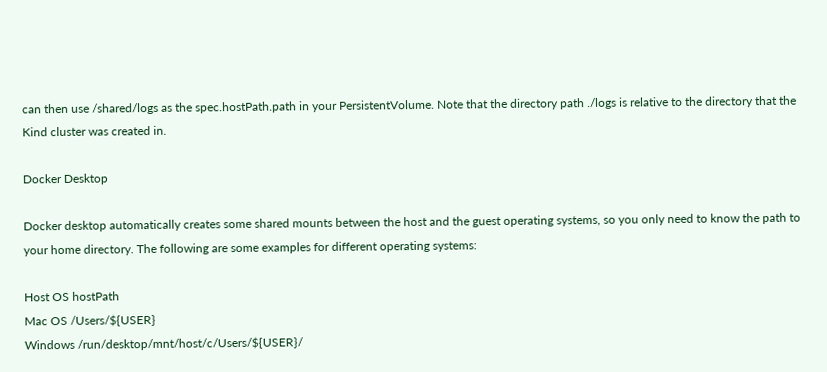can then use /shared/logs as the spec.hostPath.path in your PersistentVolume. Note that the directory path ./logs is relative to the directory that the Kind cluster was created in.

Docker Desktop

Docker desktop automatically creates some shared mounts between the host and the guest operating systems, so you only need to know the path to your home directory. The following are some examples for different operating systems:

Host OS hostPath
Mac OS /Users/${USER}
Windows /run/desktop/mnt/host/c/Users/${USER}/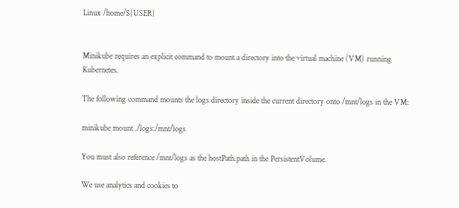Linux /home/${USER}


Minikube requires an explicit command to mount a directory into the virtual machine (VM) running Kubernetes.

The following command mounts the logs directory inside the current directory onto /mnt/logs in the VM:

minikube mount ./logs:/mnt/logs

You must also reference /mnt/logs as the hostPath.path in the PersistentVolume.

We use analytics and cookies to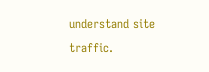understand site traffic.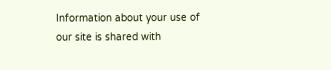Information about your use of our site is shared with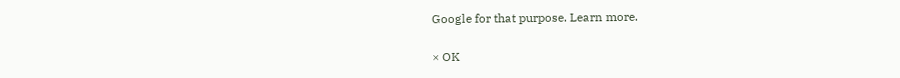Google for that purpose. Learn more.

× OK